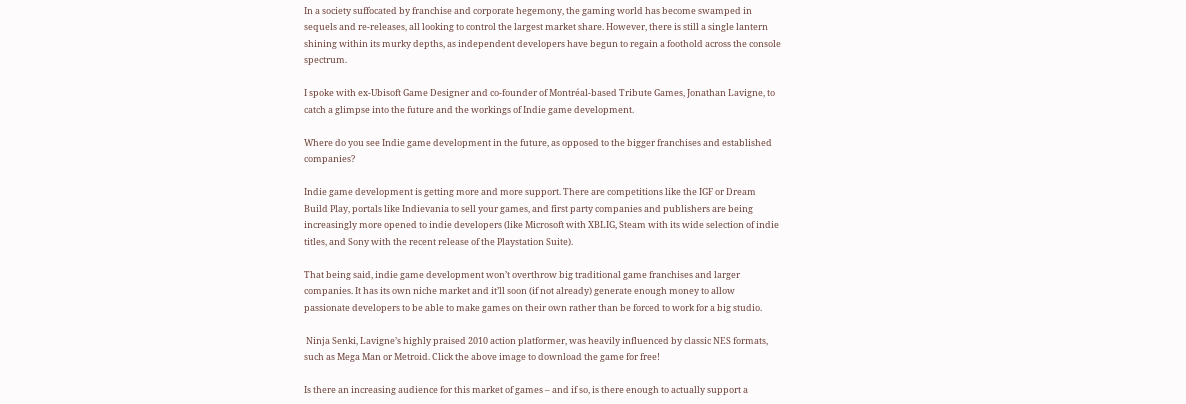In a society suffocated by franchise and corporate hegemony, the gaming world has become swamped in sequels and re-releases, all looking to control the largest market share. However, there is still a single lantern shining within its murky depths, as independent developers have begun to regain a foothold across the console spectrum.

I spoke with ex-Ubisoft Game Designer and co-founder of Montréal-based Tribute Games, Jonathan Lavigne, to catch a glimpse into the future and the workings of Indie game development.

Where do you see Indie game development in the future, as opposed to the bigger franchises and established companies?

Indie game development is getting more and more support. There are competitions like the IGF or Dream Build Play, portals like Indievania to sell your games, and first party companies and publishers are being increasingly more opened to indie developers (like Microsoft with XBLIG, Steam with its wide selection of indie titles, and Sony with the recent release of the Playstation Suite).

That being said, indie game development won’t overthrow big traditional game franchises and larger companies. It has its own niche market and it’ll soon (if not already) generate enough money to allow passionate developers to be able to make games on their own rather than be forced to work for a big studio.

 Ninja Senki, Lavigne’s highly praised 2010 action platformer, was heavily influenced by classic NES formats, such as Mega Man or Metroid. Click the above image to download the game for free!

Is there an increasing audience for this market of games – and if so, is there enough to actually support a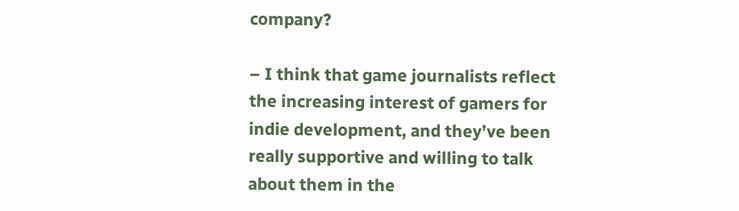company?

– I think that game journalists reflect the increasing interest of gamers for indie development, and they’ve been really supportive and willing to talk about them in the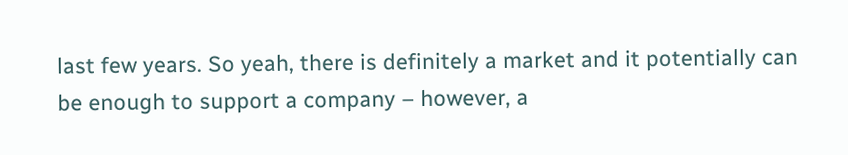last few years. So yeah, there is definitely a market and it potentially can be enough to support a company – however, a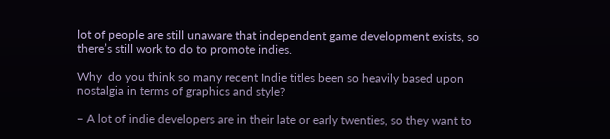lot of people are still unaware that independent game development exists, so there’s still work to do to promote indies.

Why  do you think so many recent Indie titles been so heavily based upon nostalgia in terms of graphics and style?

– A lot of indie developers are in their late or early twenties, so they want to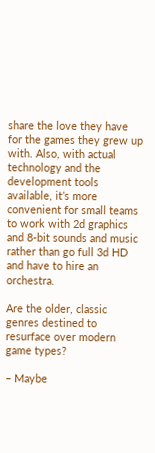share the love they have for the games they grew up with. Also, with actual technology and the development tools available, it’s more convenient for small teams to work with 2d graphics and 8-bit sounds and music rather than go full 3d HD and have to hire an orchestra.

Are the older, classic genres destined to resurface over modern game types?

– Maybe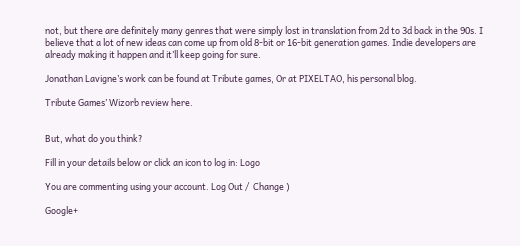not, but there are definitely many genres that were simply lost in translation from 2d to 3d back in the 90s. I believe that a lot of new ideas can come up from old 8-bit or 16-bit generation games. Indie developers are already making it happen and it’ll keep going for sure.

Jonathan Lavigne’s work can be found at Tribute games, Or at PIXELTAO, his personal blog.

Tribute Games’ Wizorb review here.


But, what do you think?

Fill in your details below or click an icon to log in: Logo

You are commenting using your account. Log Out /  Change )

Google+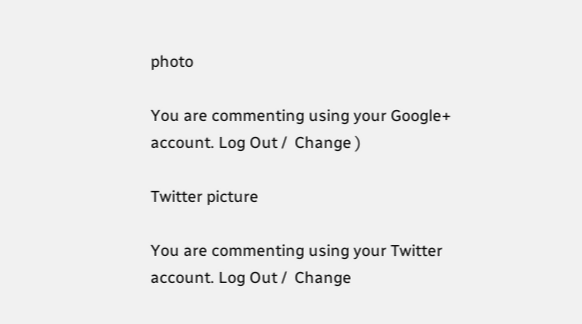photo

You are commenting using your Google+ account. Log Out /  Change )

Twitter picture

You are commenting using your Twitter account. Log Out /  Change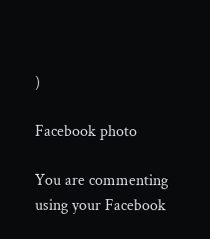)

Facebook photo

You are commenting using your Facebook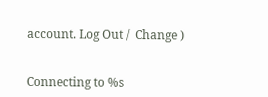account. Log Out /  Change )


Connecting to %s